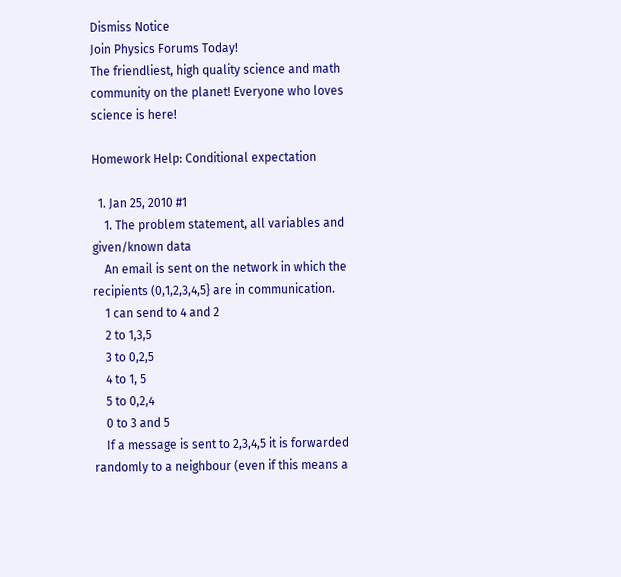Dismiss Notice
Join Physics Forums Today!
The friendliest, high quality science and math community on the planet! Everyone who loves science is here!

Homework Help: Conditional expectation

  1. Jan 25, 2010 #1
    1. The problem statement, all variables and given/known data
    An email is sent on the network in which the recipients (0,1,2,3,4,5} are in communication.
    1 can send to 4 and 2
    2 to 1,3,5
    3 to 0,2,5
    4 to 1, 5
    5 to 0,2,4
    0 to 3 and 5
    If a message is sent to 2,3,4,5 it is forwarded randomly to a neighbour (even if this means a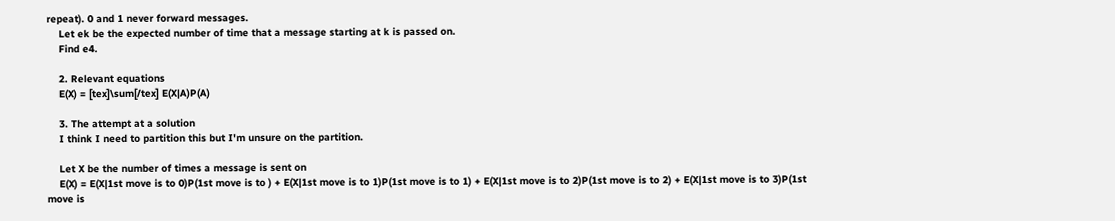repeat). 0 and 1 never forward messages.
    Let ek be the expected number of time that a message starting at k is passed on.
    Find e4.

    2. Relevant equations
    E(X) = [tex]\sum[/tex] E(X|A)P(A)

    3. The attempt at a solution
    I think I need to partition this but I'm unsure on the partition.

    Let X be the number of times a message is sent on
    E(X) = E(X|1st move is to 0)P(1st move is to ) + E(X|1st move is to 1)P(1st move is to 1) + E(X|1st move is to 2)P(1st move is to 2) + E(X|1st move is to 3)P(1st move is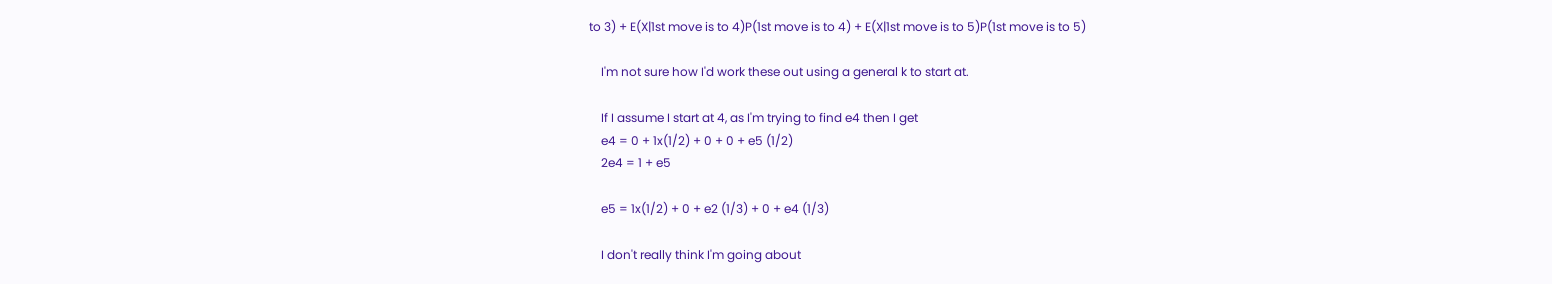to 3) + E(X|1st move is to 4)P(1st move is to 4) + E(X|1st move is to 5)P(1st move is to 5)

    I'm not sure how I'd work these out using a general k to start at.

    If I assume I start at 4, as I'm trying to find e4 then I get
    e4 = 0 + 1x(1/2) + 0 + 0 + e5 (1/2)
    2e4 = 1 + e5

    e5 = 1x(1/2) + 0 + e2 (1/3) + 0 + e4 (1/3)

    I don't really think I'm going about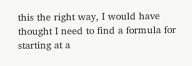this the right way, I would have thought I need to find a formula for starting at a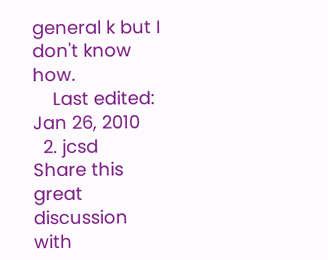general k but I don't know how.
    Last edited: Jan 26, 2010
  2. jcsd
Share this great discussion with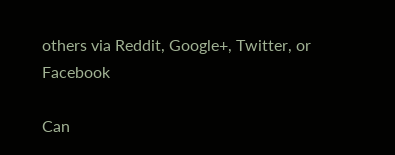others via Reddit, Google+, Twitter, or Facebook

Can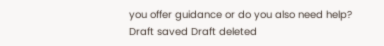you offer guidance or do you also need help?
Draft saved Draft deleted